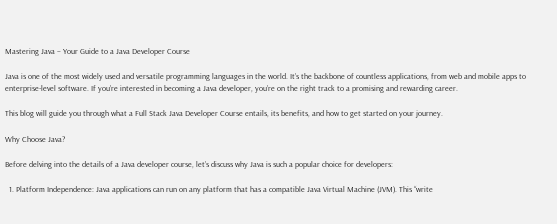Mastering Java – Your Guide to a Java Developer Course

Java is one of the most widely used and versatile programming languages in the world. It’s the backbone of countless applications, from web and mobile apps to enterprise-level software. If you’re interested in becoming a Java developer, you’re on the right track to a promising and rewarding career.

This blog will guide you through what a Full Stack Java Developer Course entails, its benefits, and how to get started on your journey.

Why Choose Java?

Before delving into the details of a Java developer course, let’s discuss why Java is such a popular choice for developers:

  1. Platform Independence: Java applications can run on any platform that has a compatible Java Virtual Machine (JVM). This “write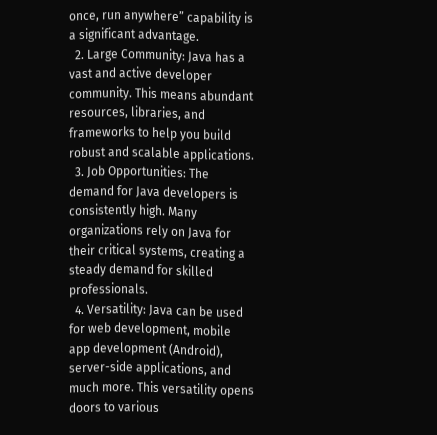once, run anywhere” capability is a significant advantage.
  2. Large Community: Java has a vast and active developer community. This means abundant resources, libraries, and frameworks to help you build robust and scalable applications.
  3. Job Opportunities: The demand for Java developers is consistently high. Many organizations rely on Java for their critical systems, creating a steady demand for skilled professionals.
  4. Versatility: Java can be used for web development, mobile app development (Android), server-side applications, and much more. This versatility opens doors to various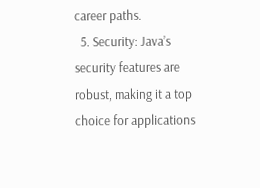career paths.
  5. Security: Java’s security features are robust, making it a top choice for applications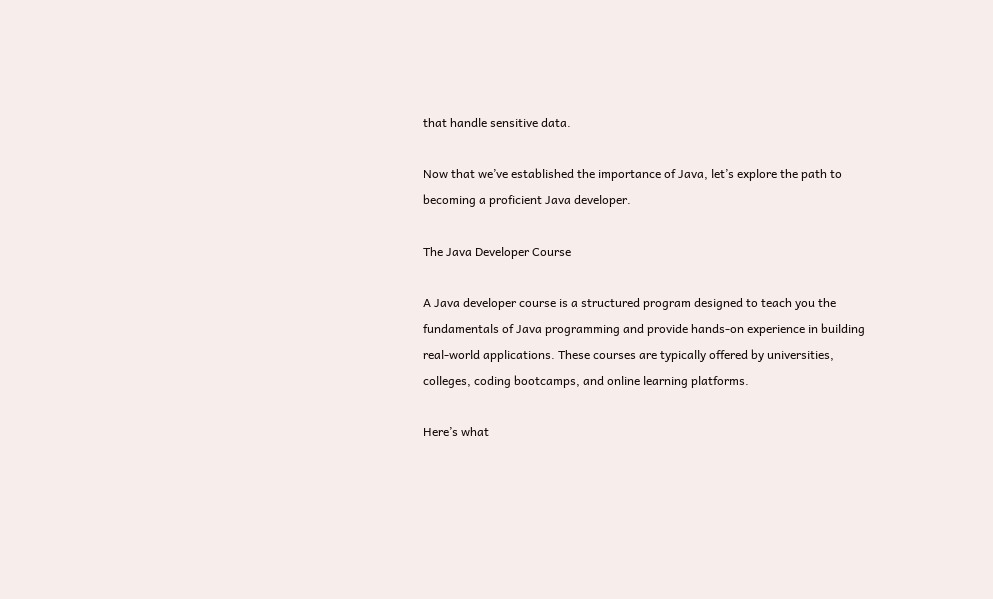that handle sensitive data.

Now that we’ve established the importance of Java, let’s explore the path to becoming a proficient Java developer.

The Java Developer Course

A Java developer course is a structured program designed to teach you the fundamentals of Java programming and provide hands-on experience in building real-world applications. These courses are typically offered by universities, colleges, coding bootcamps, and online learning platforms.

Here’s what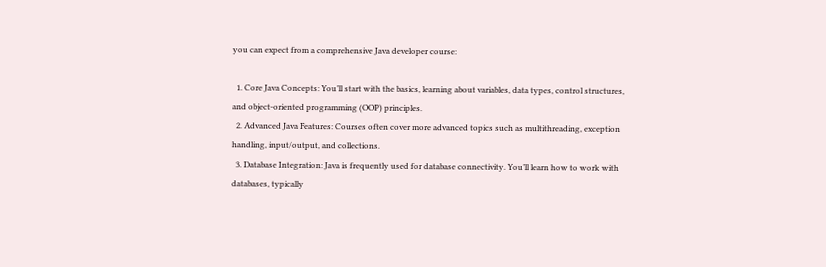you can expect from a comprehensive Java developer course:

  1. Core Java Concepts: You’ll start with the basics, learning about variables, data types, control structures, and object-oriented programming (OOP) principles.
  2. Advanced Java Features: Courses often cover more advanced topics such as multithreading, exception handling, input/output, and collections.
  3. Database Integration: Java is frequently used for database connectivity. You’ll learn how to work with databases, typically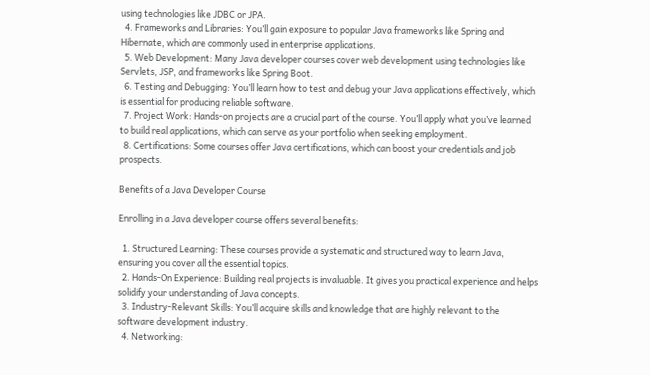using technologies like JDBC or JPA.
  4. Frameworks and Libraries: You’ll gain exposure to popular Java frameworks like Spring and Hibernate, which are commonly used in enterprise applications.
  5. Web Development: Many Java developer courses cover web development using technologies like Servlets, JSP, and frameworks like Spring Boot.
  6. Testing and Debugging: You’ll learn how to test and debug your Java applications effectively, which is essential for producing reliable software.
  7. Project Work: Hands-on projects are a crucial part of the course. You’ll apply what you’ve learned to build real applications, which can serve as your portfolio when seeking employment.
  8. Certifications: Some courses offer Java certifications, which can boost your credentials and job prospects.

Benefits of a Java Developer Course

Enrolling in a Java developer course offers several benefits:

  1. Structured Learning: These courses provide a systematic and structured way to learn Java, ensuring you cover all the essential topics.
  2. Hands-On Experience: Building real projects is invaluable. It gives you practical experience and helps solidify your understanding of Java concepts.
  3. Industry-Relevant Skills: You’ll acquire skills and knowledge that are highly relevant to the software development industry.
  4. Networking: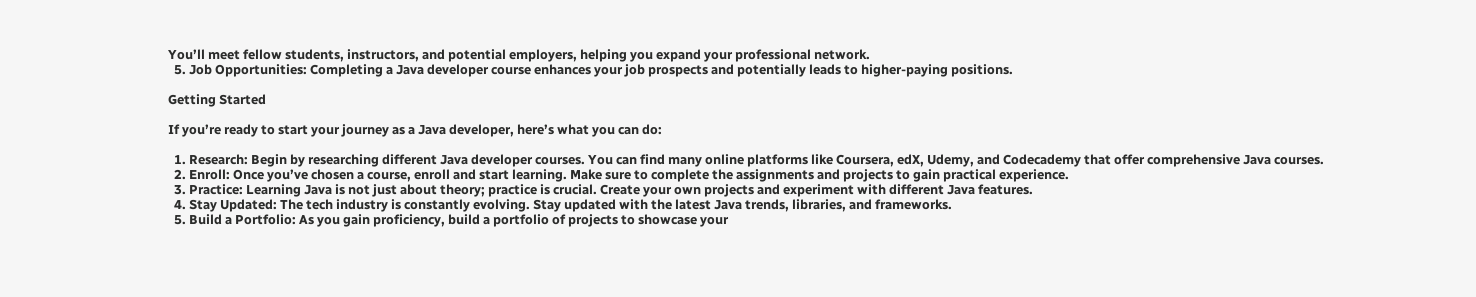You’ll meet fellow students, instructors, and potential employers, helping you expand your professional network.
  5. Job Opportunities: Completing a Java developer course enhances your job prospects and potentially leads to higher-paying positions.

Getting Started

If you’re ready to start your journey as a Java developer, here’s what you can do:

  1. Research: Begin by researching different Java developer courses. You can find many online platforms like Coursera, edX, Udemy, and Codecademy that offer comprehensive Java courses.
  2. Enroll: Once you’ve chosen a course, enroll and start learning. Make sure to complete the assignments and projects to gain practical experience.
  3. Practice: Learning Java is not just about theory; practice is crucial. Create your own projects and experiment with different Java features.
  4. Stay Updated: The tech industry is constantly evolving. Stay updated with the latest Java trends, libraries, and frameworks.
  5. Build a Portfolio: As you gain proficiency, build a portfolio of projects to showcase your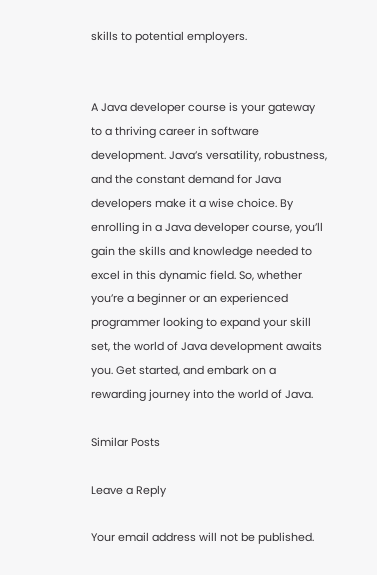skills to potential employers.


A Java developer course is your gateway to a thriving career in software development. Java’s versatility, robustness, and the constant demand for Java developers make it a wise choice. By enrolling in a Java developer course, you’ll gain the skills and knowledge needed to excel in this dynamic field. So, whether you’re a beginner or an experienced programmer looking to expand your skill set, the world of Java development awaits you. Get started, and embark on a rewarding journey into the world of Java.

Similar Posts

Leave a Reply

Your email address will not be published.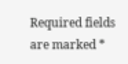Required fields are marked *